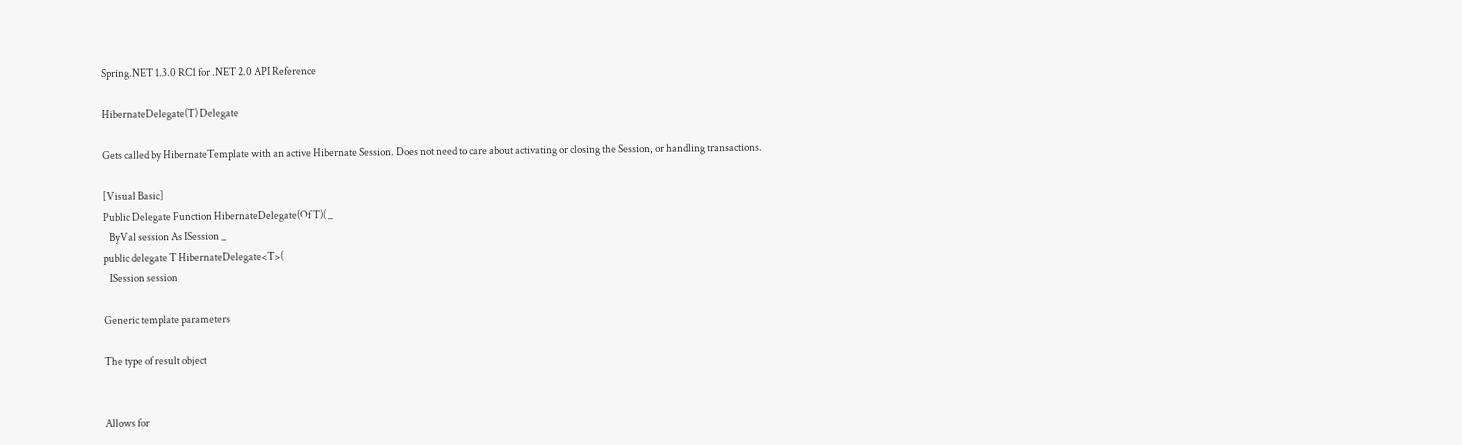Spring.NET 1.3.0 RC1 for .NET 2.0 API Reference

HibernateDelegate(T) Delegate

Gets called by HibernateTemplate with an active Hibernate Session. Does not need to care about activating or closing the Session, or handling transactions.

[Visual Basic]
Public Delegate Function HibernateDelegate(Of T)( _
   ByVal session As ISession _
public delegate T HibernateDelegate<T>(
   ISession session

Generic template parameters

The type of result object


Allows for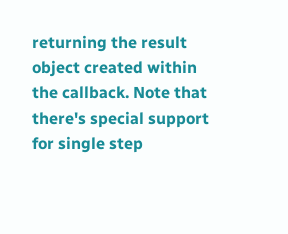returning the result object created within the callback. Note that there's special support for single step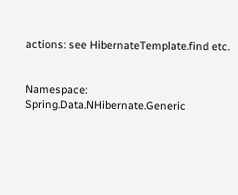actions: see HibernateTemplate.find etc.


Namespace: Spring.Data.NHibernate.Generic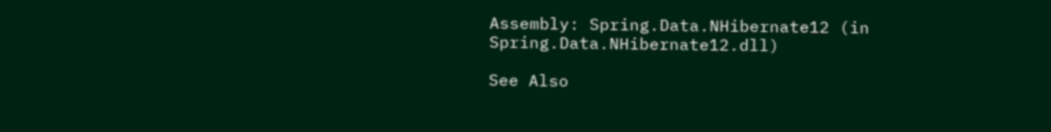Assembly: Spring.Data.NHibernate12 (in Spring.Data.NHibernate12.dll)

See Also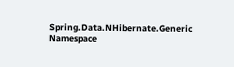Spring.Data.NHibernate.Generic Namespace